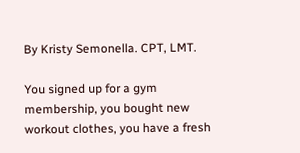By Kristy Semonella. CPT, LMT.

You signed up for a gym membership, you bought new workout clothes, you have a fresh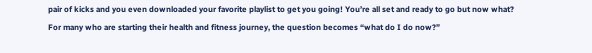pair of kicks and you even downloaded your favorite playlist to get you going! You’re all set and ready to go but now what? For many who are starting their health and fitness journey, the question becomes “what do I do now?”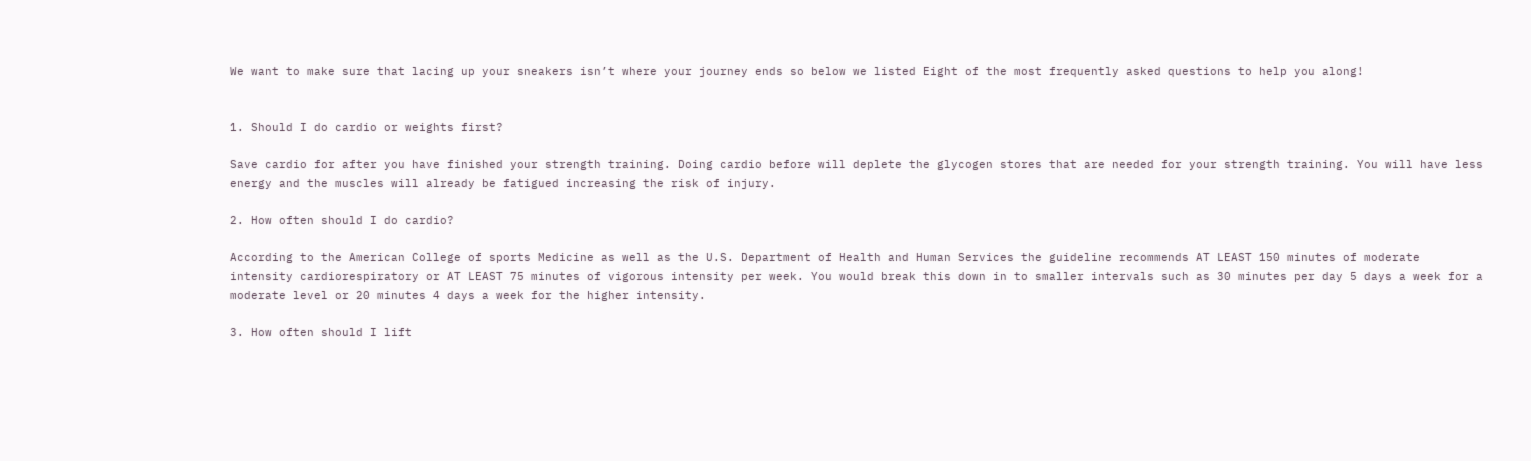We want to make sure that lacing up your sneakers isn’t where your journey ends so below we listed Eight of the most frequently asked questions to help you along!


1. Should I do cardio or weights first?

Save cardio for after you have finished your strength training. Doing cardio before will deplete the glycogen stores that are needed for your strength training. You will have less energy and the muscles will already be fatigued increasing the risk of injury.

2. How often should I do cardio?

According to the American College of sports Medicine as well as the U.S. Department of Health and Human Services the guideline recommends AT LEAST 150 minutes of moderate intensity cardiorespiratory or AT LEAST 75 minutes of vigorous intensity per week. You would break this down in to smaller intervals such as 30 minutes per day 5 days a week for a moderate level or 20 minutes 4 days a week for the higher intensity.

3. How often should I lift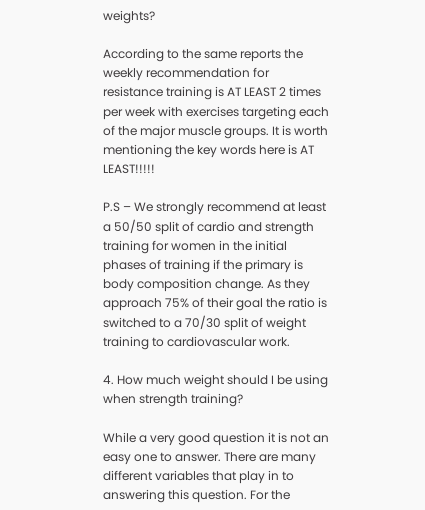weights?

According to the same reports the weekly recommendation for resistance training is AT LEAST 2 times per week with exercises targeting each of the major muscle groups. It is worth mentioning the key words here is AT LEAST!!!!!

P.S – We strongly recommend at least a 50/50 split of cardio and strength training for women in the initial phases of training if the primary is body composition change. As they approach 75% of their goal the ratio is switched to a 70/30 split of weight training to cardiovascular work.

4. How much weight should I be using when strength training?

While a very good question it is not an easy one to answer. There are many different variables that play in to answering this question. For the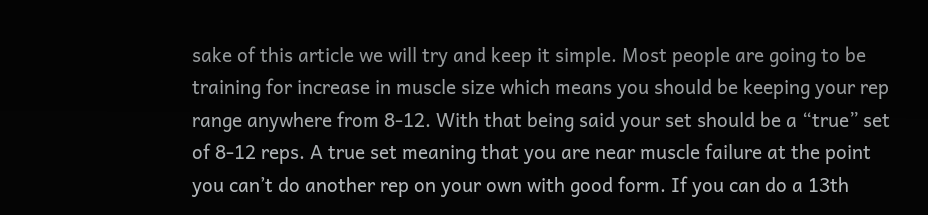sake of this article we will try and keep it simple. Most people are going to be training for increase in muscle size which means you should be keeping your rep range anywhere from 8-12. With that being said your set should be a “true” set of 8-12 reps. A true set meaning that you are near muscle failure at the point you can’t do another rep on your own with good form. If you can do a 13th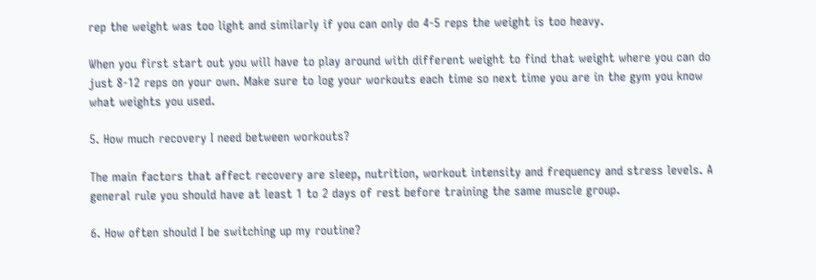rep the weight was too light and similarly if you can only do 4-5 reps the weight is too heavy.

When you first start out you will have to play around with different weight to find that weight where you can do just 8-12 reps on your own. Make sure to log your workouts each time so next time you are in the gym you know what weights you used.

5. How much recovery I need between workouts?

The main factors that affect recovery are sleep, nutrition, workout intensity and frequency and stress levels. A general rule you should have at least 1 to 2 days of rest before training the same muscle group.

6. How often should I be switching up my routine?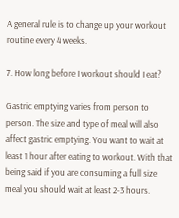A general rule is to change up your workout routine every 4 weeks.

7. How long before I workout should I eat?

Gastric emptying varies from person to person. The size and type of meal will also affect gastric emptying. You want to wait at least 1 hour after eating to workout. With that being said if you are consuming a full size meal you should wait at least 2-3 hours.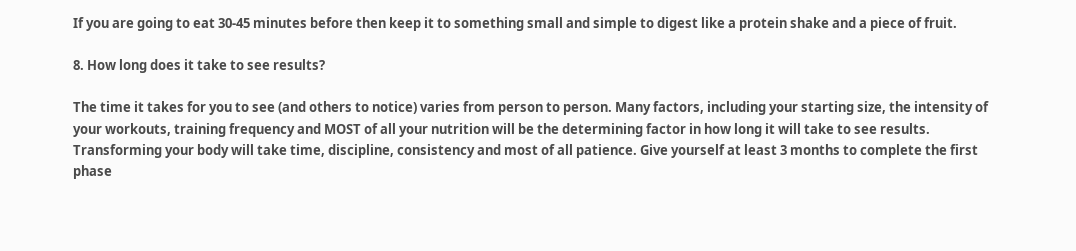If you are going to eat 30-45 minutes before then keep it to something small and simple to digest like a protein shake and a piece of fruit.

8. How long does it take to see results?

The time it takes for you to see (and others to notice) varies from person to person. Many factors, including your starting size, the intensity of your workouts, training frequency and MOST of all your nutrition will be the determining factor in how long it will take to see results. Transforming your body will take time, discipline, consistency and most of all patience. Give yourself at least 3 months to complete the first phase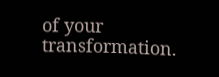of your transformation.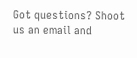Got questions? Shoot us an email and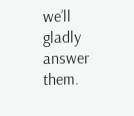we’ll gladly answer them.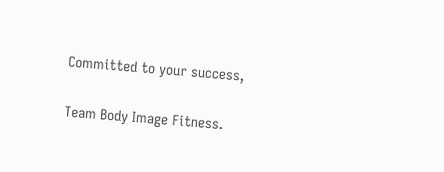Committed to your success,

Team Body Image Fitness.